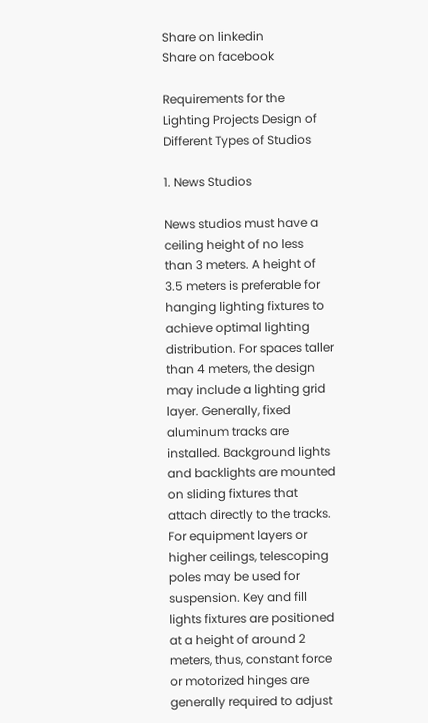Share on linkedin
Share on facebook

Requirements for the Lighting Projects Design of Different Types of Studios

1. News Studios

News studios must have a ceiling height of no less than 3 meters. A height of 3.5 meters is preferable for hanging lighting fixtures to achieve optimal lighting distribution. For spaces taller than 4 meters, the design may include a lighting grid layer. Generally, fixed aluminum tracks are installed. Background lights and backlights are mounted on sliding fixtures that attach directly to the tracks. For equipment layers or higher ceilings, telescoping poles may be used for suspension. Key and fill lights fixtures are positioned at a height of around 2 meters, thus, constant force or motorized hinges are generally required to adjust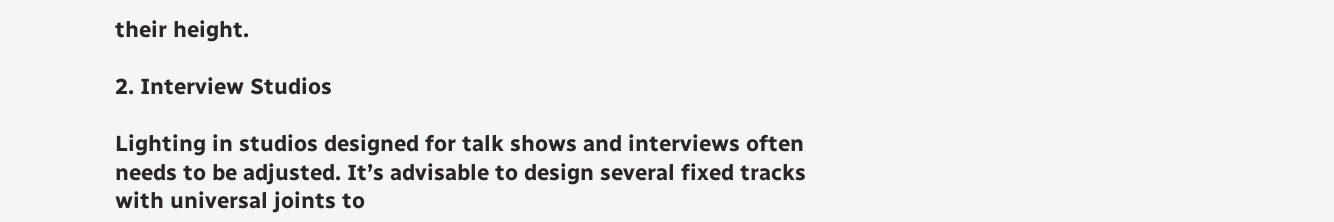their height.

2. Interview Studios

Lighting in studios designed for talk shows and interviews often needs to be adjusted. It’s advisable to design several fixed tracks with universal joints to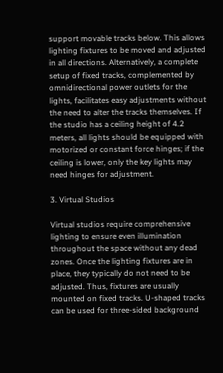support movable tracks below. This allows lighting fixtures to be moved and adjusted in all directions. Alternatively, a complete setup of fixed tracks, complemented by omnidirectional power outlets for the lights, facilitates easy adjustments without the need to alter the tracks themselves. If the studio has a ceiling height of 4.2 meters, all lights should be equipped with motorized or constant force hinges; if the ceiling is lower, only the key lights may need hinges for adjustment.

3. Virtual Studios

Virtual studios require comprehensive lighting to ensure even illumination throughout the space without any dead zones. Once the lighting fixtures are in place, they typically do not need to be adjusted. Thus, fixtures are usually mounted on fixed tracks. U-shaped tracks can be used for three-sided background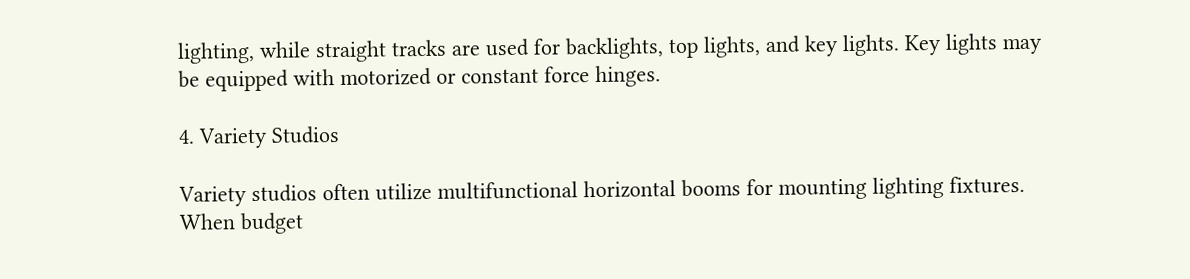lighting, while straight tracks are used for backlights, top lights, and key lights. Key lights may be equipped with motorized or constant force hinges.

4. Variety Studios

Variety studios often utilize multifunctional horizontal booms for mounting lighting fixtures. When budget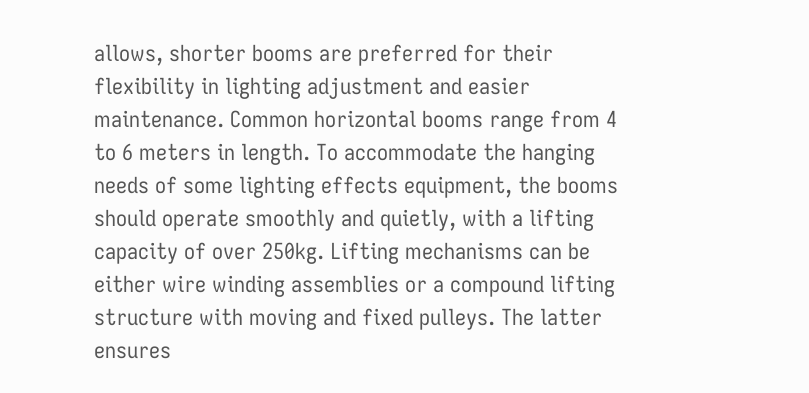allows, shorter booms are preferred for their flexibility in lighting adjustment and easier maintenance. Common horizontal booms range from 4 to 6 meters in length. To accommodate the hanging needs of some lighting effects equipment, the booms should operate smoothly and quietly, with a lifting capacity of over 250kg. Lifting mechanisms can be either wire winding assemblies or a compound lifting structure with moving and fixed pulleys. The latter ensures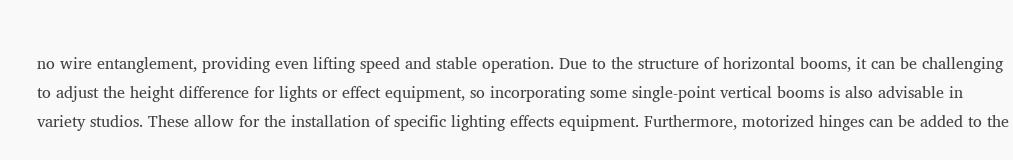no wire entanglement, providing even lifting speed and stable operation. Due to the structure of horizontal booms, it can be challenging to adjust the height difference for lights or effect equipment, so incorporating some single-point vertical booms is also advisable in variety studios. These allow for the installation of specific lighting effects equipment. Furthermore, motorized hinges can be added to the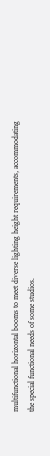multifunctional horizontal booms to meet diverse lighting height requirements, accommodating the special functional needs of some studios.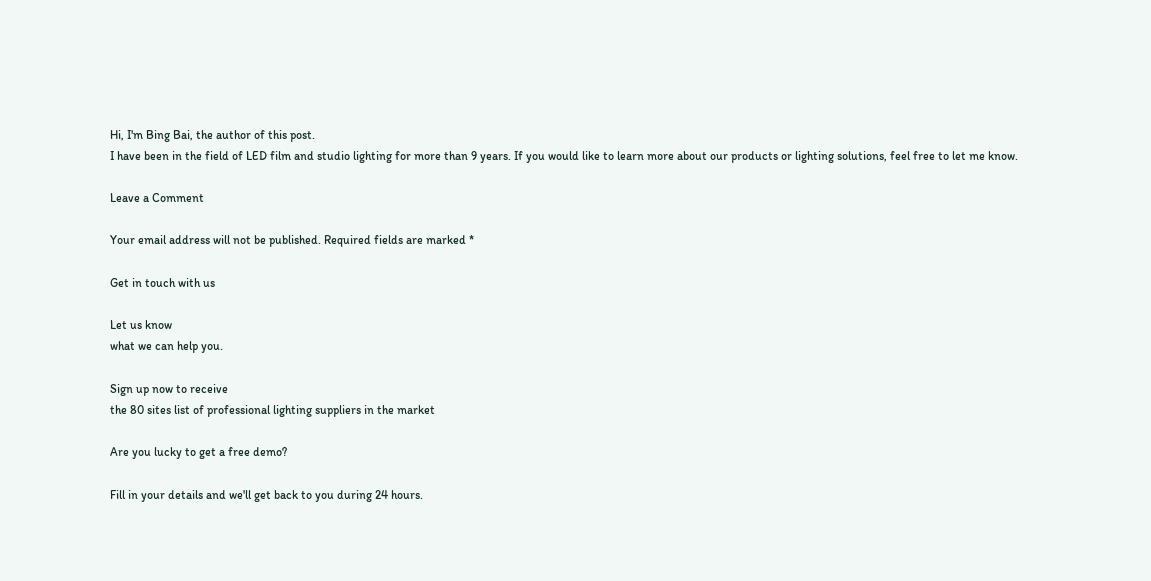Hi, I'm Bing Bai, the author of this post.
I have been in the field of LED film and studio lighting for more than 9 years. If you would like to learn more about our products or lighting solutions, feel free to let me know.

Leave a Comment

Your email address will not be published. Required fields are marked *

Get in touch with us

Let us know
what we can help you.

Sign up now to receive
the 80 sites list of professional lighting suppliers in the market

Are you lucky to get a free demo?

Fill in your details and we'll get back to you during 24 hours.